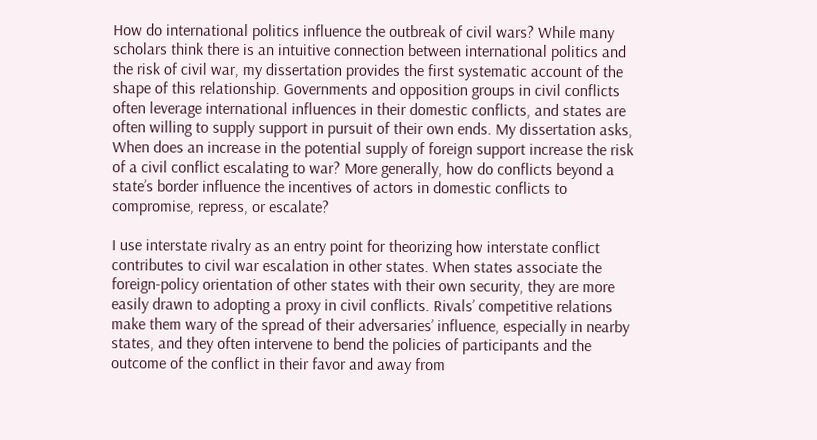How do international politics influence the outbreak of civil wars? While many scholars think there is an intuitive connection between international politics and the risk of civil war, my dissertation provides the first systematic account of the shape of this relationship. Governments and opposition groups in civil conflicts often leverage international influences in their domestic conflicts, and states are often willing to supply support in pursuit of their own ends. My dissertation asks, When does an increase in the potential supply of foreign support increase the risk of a civil conflict escalating to war? More generally, how do conflicts beyond a state’s border influence the incentives of actors in domestic conflicts to compromise, repress, or escalate?

I use interstate rivalry as an entry point for theorizing how interstate conflict contributes to civil war escalation in other states. When states associate the foreign-policy orientation of other states with their own security, they are more easily drawn to adopting a proxy in civil conflicts. Rivals’ competitive relations make them wary of the spread of their adversaries’ influence, especially in nearby states, and they often intervene to bend the policies of participants and the outcome of the conflict in their favor and away from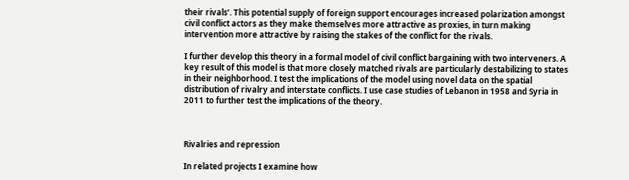their rivals’. This potential supply of foreign support encourages increased polarization amongst civil conflict actors as they make themselves more attractive as proxies, in turn making intervention more attractive by raising the stakes of the conflict for the rivals.

I further develop this theory in a formal model of civil conflict bargaining with two interveners. A key result of this model is that more closely matched rivals are particularly destabilizing to states in their neighborhood. I test the implications of the model using novel data on the spatial distribution of rivalry and interstate conflicts. I use case studies of Lebanon in 1958 and Syria in 2011 to further test the implications of the theory.



Rivalries and repression

In related projects I examine how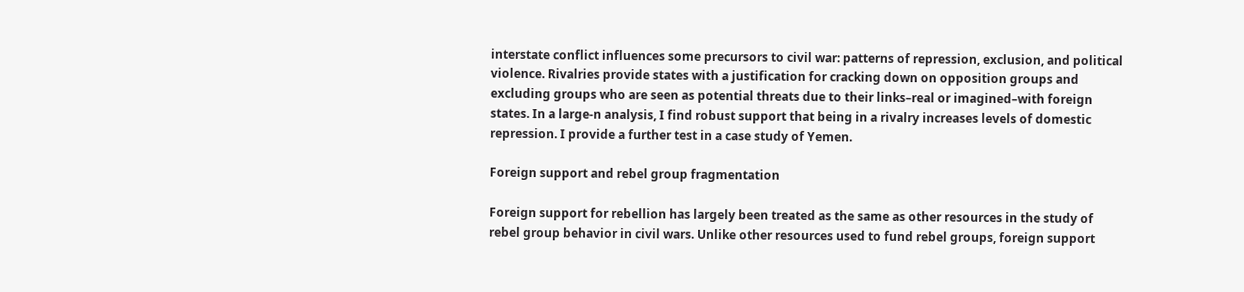interstate conflict influences some precursors to civil war: patterns of repression, exclusion, and political violence. Rivalries provide states with a justification for cracking down on opposition groups and excluding groups who are seen as potential threats due to their links–real or imagined–with foreign states. In a large-n analysis, I find robust support that being in a rivalry increases levels of domestic repression. I provide a further test in a case study of Yemen.

Foreign support and rebel group fragmentation

Foreign support for rebellion has largely been treated as the same as other resources in the study of rebel group behavior in civil wars. Unlike other resources used to fund rebel groups, foreign support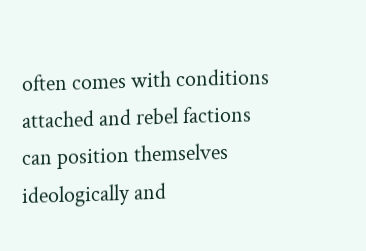often comes with conditions attached and rebel factions can position themselves ideologically and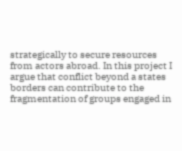strategically to secure resources from actors abroad. In this project I argue that conflict beyond a states borders can contribute to the fragmentation of groups engaged in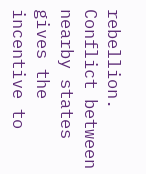rebellion. Conflict between nearby states gives the incentive to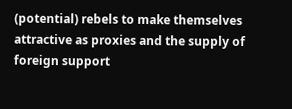(potential) rebels to make themselves attractive as proxies and the supply of foreign support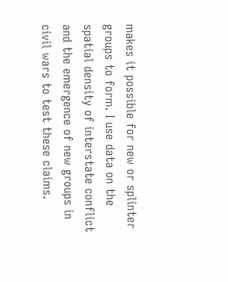makes it possible for new or splinter groups to form. I use data on the spatial density of interstate conflict and the emergence of new groups in civil wars to test these claims.